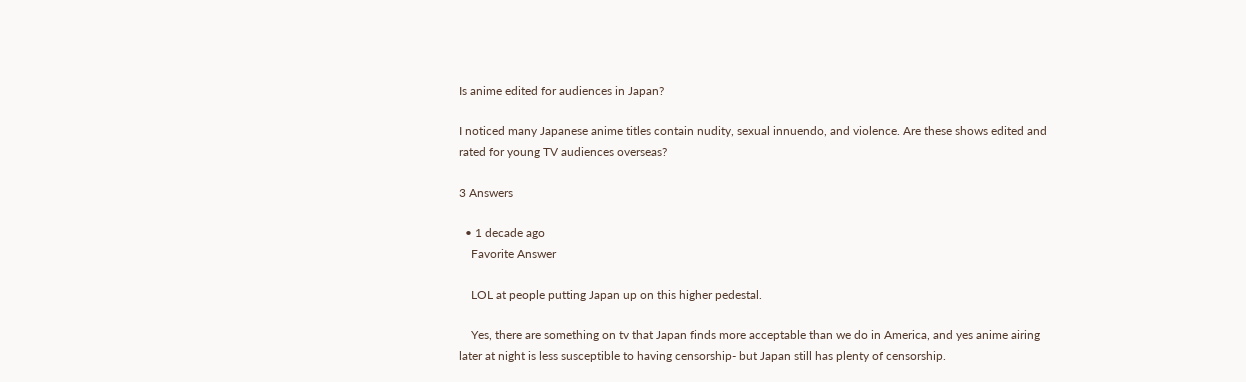Is anime edited for audiences in Japan?

I noticed many Japanese anime titles contain nudity, sexual innuendo, and violence. Are these shows edited and rated for young TV audiences overseas?

3 Answers

  • 1 decade ago
    Favorite Answer

    LOL at people putting Japan up on this higher pedestal.

    Yes, there are something on tv that Japan finds more acceptable than we do in America, and yes anime airing later at night is less susceptible to having censorship- but Japan still has plenty of censorship.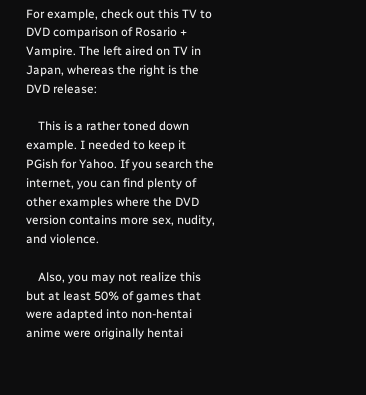For example, check out this TV to DVD comparison of Rosario + Vampire. The left aired on TV in Japan, whereas the right is the DVD release:

    This is a rather toned down example. I needed to keep it PGish for Yahoo. If you search the internet, you can find plenty of other examples where the DVD version contains more sex, nudity, and violence.

    Also, you may not realize this but at least 50% of games that were adapted into non-hentai anime were originally hentai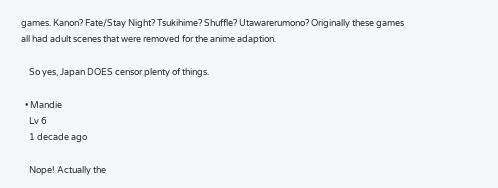games. Kanon? Fate/Stay Night? Tsukihime? Shuffle? Utawarerumono? Originally these games all had adult scenes that were removed for the anime adaption.

    So yes, Japan DOES censor plenty of things.

  • Mandie
    Lv 6
    1 decade ago

    Nope! Actually the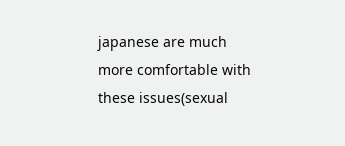japanese are much more comfortable with these issues(sexual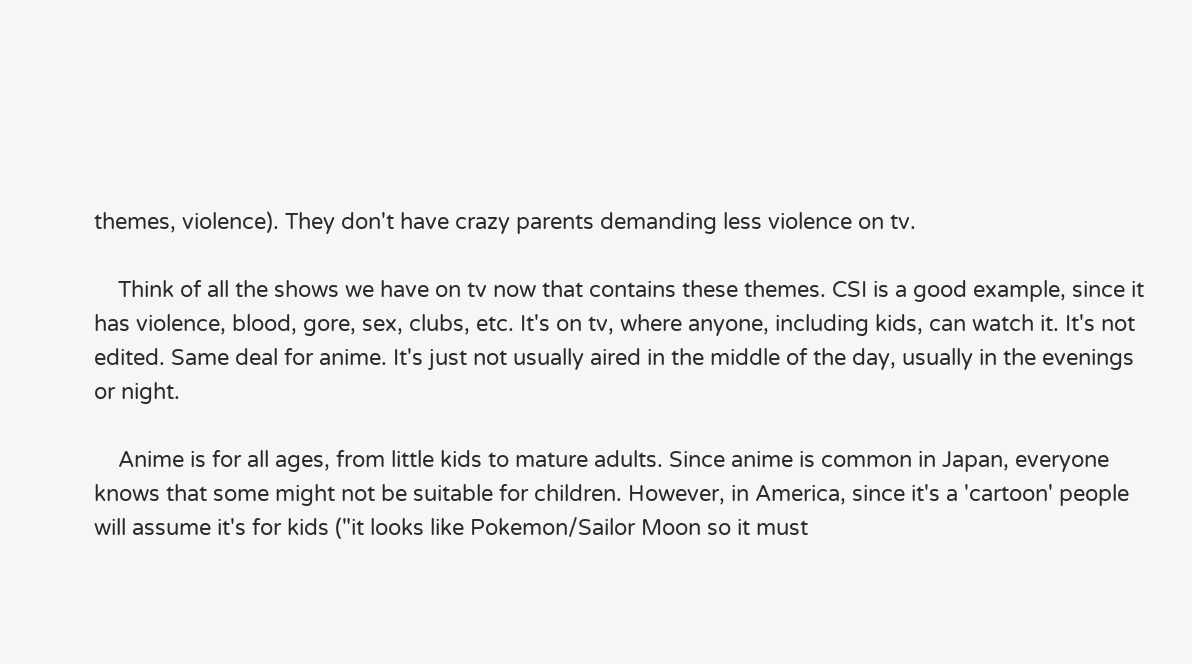themes, violence). They don't have crazy parents demanding less violence on tv.

    Think of all the shows we have on tv now that contains these themes. CSI is a good example, since it has violence, blood, gore, sex, clubs, etc. It's on tv, where anyone, including kids, can watch it. It's not edited. Same deal for anime. It's just not usually aired in the middle of the day, usually in the evenings or night.

    Anime is for all ages, from little kids to mature adults. Since anime is common in Japan, everyone knows that some might not be suitable for children. However, in America, since it's a 'cartoon' people will assume it's for kids ("it looks like Pokemon/Sailor Moon so it must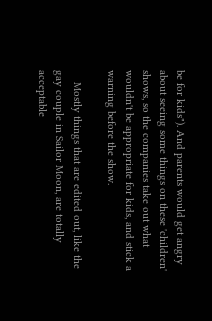be for kids"). And parents would get angry about seeing some things on these 'children' shows, so the companies take out what wouldn't be appropriate for kids, and stick a warning before the show.

    Mostly things that are edited out, like the gay couple in Sailor Moon, are totally acceptable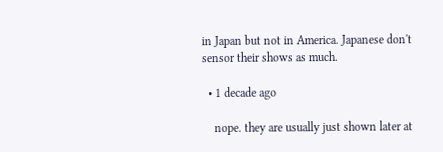in Japan but not in America. Japanese don't sensor their shows as much.

  • 1 decade ago

    nope. they are usually just shown later at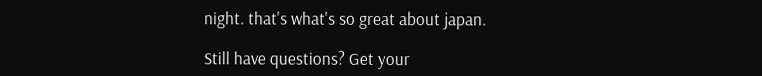night. that's what's so great about japan.

Still have questions? Get your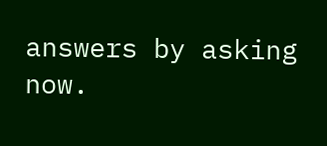answers by asking now.